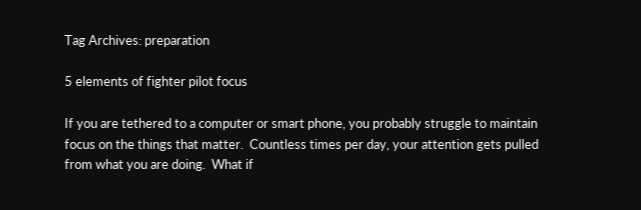Tag Archives: preparation

5 elements of fighter pilot focus

If you are tethered to a computer or smart phone, you probably struggle to maintain focus on the things that matter.  Countless times per day, your attention gets pulled from what you are doing.  What if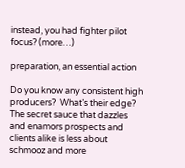instead, you had fighter pilot focus? (more…)

preparation, an essential action

Do you know any consistent high producers?  What’s their edge?  The secret sauce that dazzles and enamors prospects and clients alike is less about schmooz and more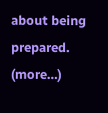about being prepared. (more…)